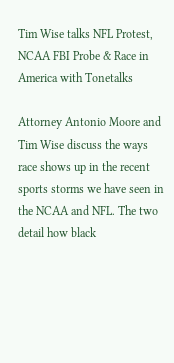Tim Wise talks NFL Protest, NCAA FBI Probe & Race in America with Tonetalks

Attorney Antonio Moore and Tim Wise discuss the ways race shows up in the recent sports storms we have seen in the NCAA and NFL. The two detail how black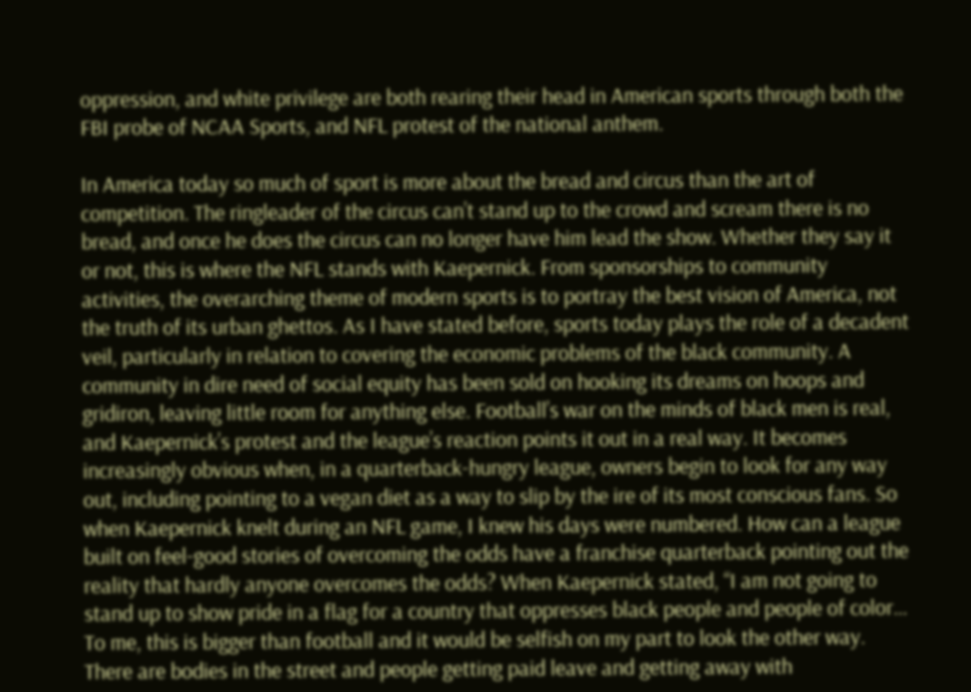oppression, and white privilege are both rearing their head in American sports through both the FBI probe of NCAA Sports, and NFL protest of the national anthem.

In America today so much of sport is more about the bread and circus than the art of competition. The ringleader of the circus can’t stand up to the crowd and scream there is no bread, and once he does the circus can no longer have him lead the show. Whether they say it or not, this is where the NFL stands with Kaepernick. From sponsorships to community activities, the overarching theme of modern sports is to portray the best vision of America, not the truth of its urban ghettos. As I have stated before, sports today plays the role of a decadent veil, particularly in relation to covering the economic problems of the black community. A community in dire need of social equity has been sold on hooking its dreams on hoops and gridiron, leaving little room for anything else. Football’s war on the minds of black men is real, and Kaepernick’s protest and the league’s reaction points it out in a real way. It becomes increasingly obvious when, in a quarterback-hungry league, owners begin to look for any way out, including pointing to a vegan diet as a way to slip by the ire of its most conscious fans. So when Kaepernick knelt during an NFL game, I knew his days were numbered. How can a league built on feel-good stories of overcoming the odds have a franchise quarterback pointing out the reality that hardly anyone overcomes the odds? When Kaepernick stated, “I am not going to stand up to show pride in a flag for a country that oppresses black people and people of color… To me, this is bigger than football and it would be selfish on my part to look the other way. There are bodies in the street and people getting paid leave and getting away with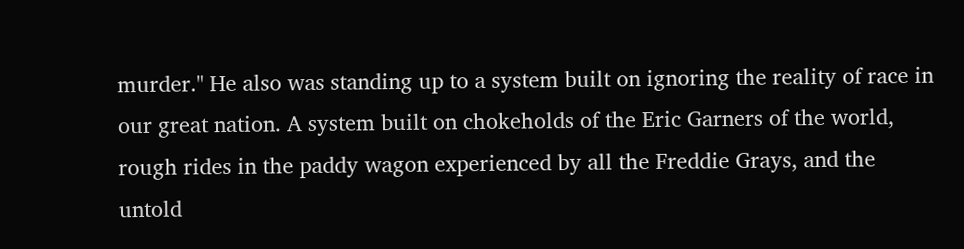murder." He also was standing up to a system built on ignoring the reality of race in our great nation. A system built on chokeholds of the Eric Garners of the world, rough rides in the paddy wagon experienced by all the Freddie Grays, and the untold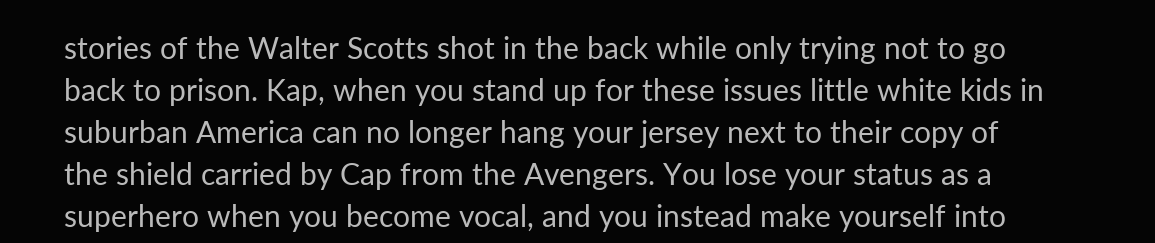stories of the Walter Scotts shot in the back while only trying not to go back to prison. Kap, when you stand up for these issues little white kids in suburban America can no longer hang your jersey next to their copy of the shield carried by Cap from the Avengers. You lose your status as a superhero when you become vocal, and you instead make yourself into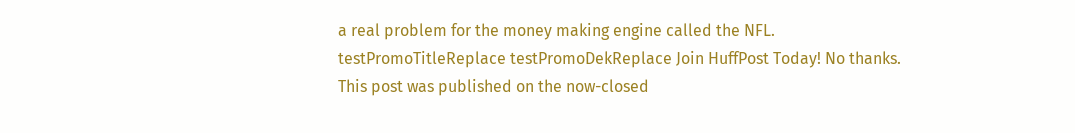a real problem for the money making engine called the NFL.
testPromoTitleReplace testPromoDekReplace Join HuffPost Today! No thanks.
This post was published on the now-closed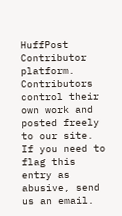HuffPost Contributor platform. Contributors control their own work and posted freely to our site. If you need to flag this entry as abusive, send us an email.